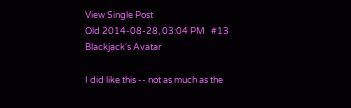View Single Post
Old 2014-08-28, 03:04 PM   #13
Blackjack's Avatar

I did like this -- not as much as the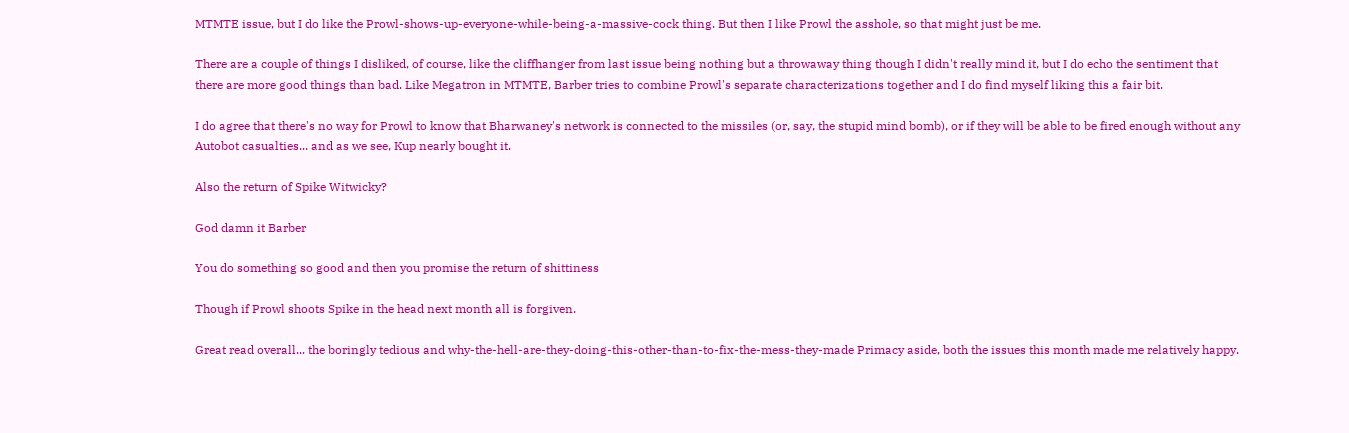MTMTE issue, but I do like the Prowl-shows-up-everyone-while-being-a-massive-cock thing. But then I like Prowl the asshole, so that might just be me.

There are a couple of things I disliked, of course, like the cliffhanger from last issue being nothing but a throwaway thing though I didn't really mind it, but I do echo the sentiment that there are more good things than bad. Like Megatron in MTMTE, Barber tries to combine Prowl's separate characterizations together and I do find myself liking this a fair bit.

I do agree that there's no way for Prowl to know that Bharwaney's network is connected to the missiles (or, say, the stupid mind bomb), or if they will be able to be fired enough without any Autobot casualties... and as we see, Kup nearly bought it.

Also the return of Spike Witwicky?

God damn it Barber

You do something so good and then you promise the return of shittiness

Though if Prowl shoots Spike in the head next month all is forgiven.

Great read overall... the boringly tedious and why-the-hell-are-they-doing-this-other-than-to-fix-the-mess-they-made Primacy aside, both the issues this month made me relatively happy.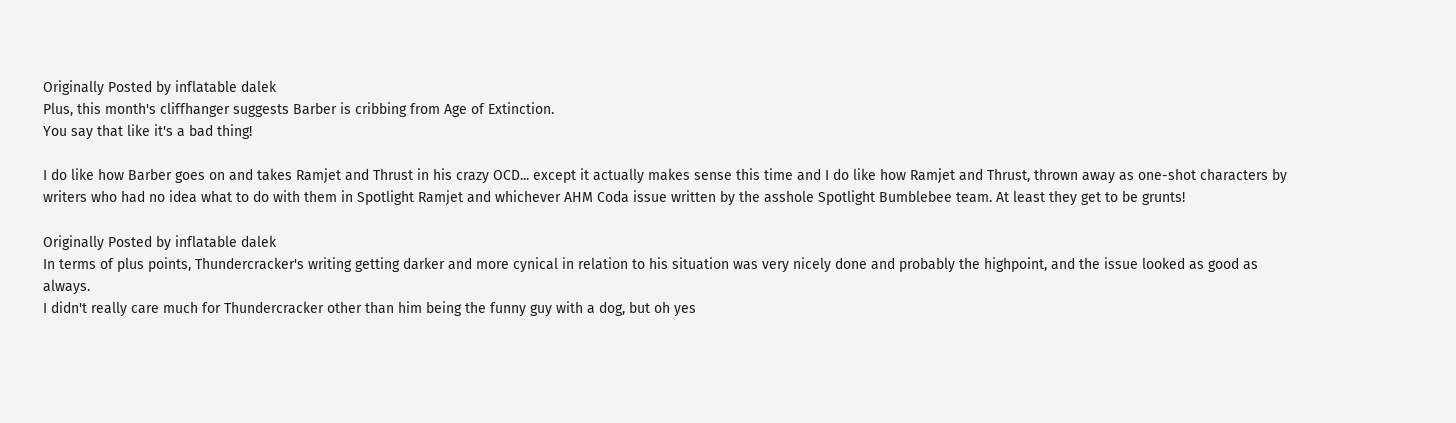Originally Posted by inflatable dalek
Plus, this month's cliffhanger suggests Barber is cribbing from Age of Extinction.
You say that like it's a bad thing!

I do like how Barber goes on and takes Ramjet and Thrust in his crazy OCD... except it actually makes sense this time and I do like how Ramjet and Thrust, thrown away as one-shot characters by writers who had no idea what to do with them in Spotlight Ramjet and whichever AHM Coda issue written by the asshole Spotlight Bumblebee team. At least they get to be grunts!

Originally Posted by inflatable dalek
In terms of plus points, Thundercracker's writing getting darker and more cynical in relation to his situation was very nicely done and probably the highpoint, and the issue looked as good as always.
I didn't really care much for Thundercracker other than him being the funny guy with a dog, but oh yes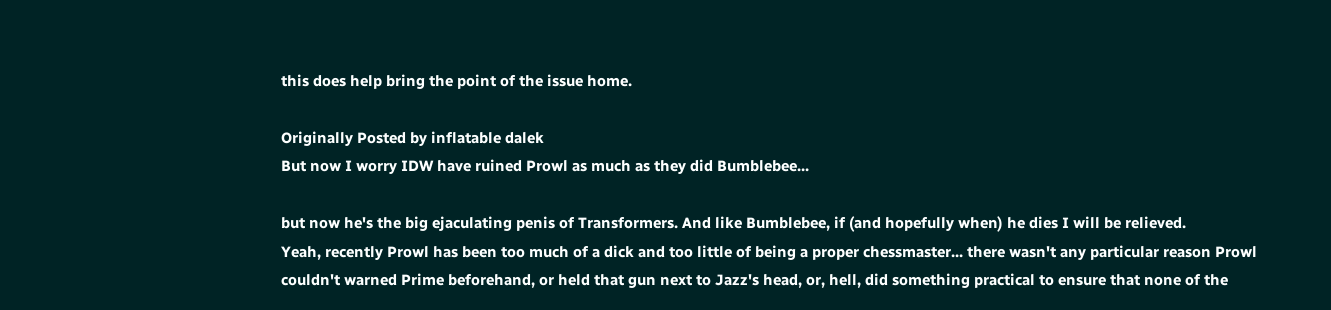this does help bring the point of the issue home.

Originally Posted by inflatable dalek
But now I worry IDW have ruined Prowl as much as they did Bumblebee...

but now he's the big ejaculating penis of Transformers. And like Bumblebee, if (and hopefully when) he dies I will be relieved.
Yeah, recently Prowl has been too much of a dick and too little of being a proper chessmaster... there wasn't any particular reason Prowl couldn't warned Prime beforehand, or held that gun next to Jazz's head, or, hell, did something practical to ensure that none of the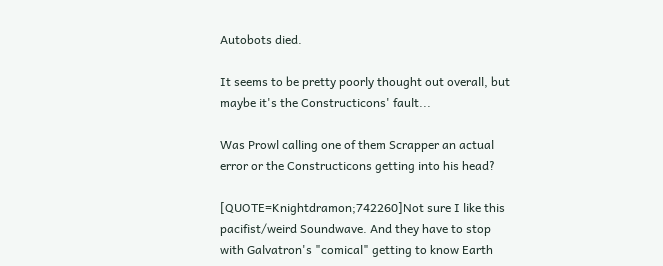Autobots died.

It seems to be pretty poorly thought out overall, but maybe it's the Constructicons' fault...

Was Prowl calling one of them Scrapper an actual error or the Constructicons getting into his head?

[QUOTE=Knightdramon;742260]Not sure I like this pacifist/weird Soundwave. And they have to stop with Galvatron's "comical" getting to know Earth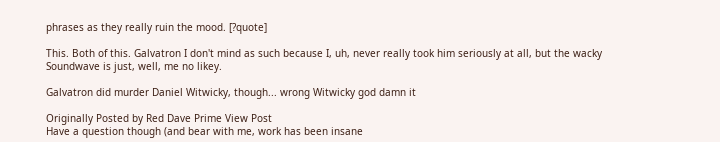phrases as they really ruin the mood. [?quote]

This. Both of this. Galvatron I don't mind as such because I, uh, never really took him seriously at all, but the wacky Soundwave is just, well, me no likey.

Galvatron did murder Daniel Witwicky, though... wrong Witwicky god damn it

Originally Posted by Red Dave Prime View Post
Have a question though (and bear with me, work has been insane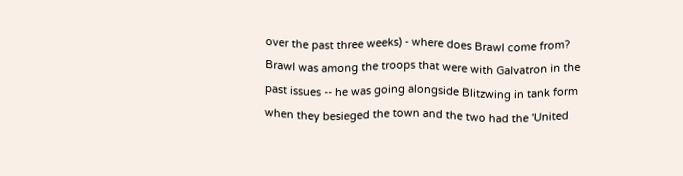over the past three weeks) - where does Brawl come from?
Brawl was among the troops that were with Galvatron in the past issues -- he was going alongside Blitzwing in tank form when they besieged the town and the two had the 'United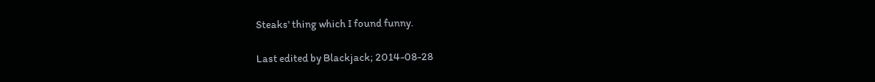Steaks' thing which I found funny.

Last edited by Blackjack; 2014-08-28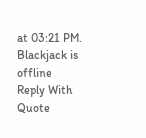at 03:21 PM.
Blackjack is offline   Reply With Quote